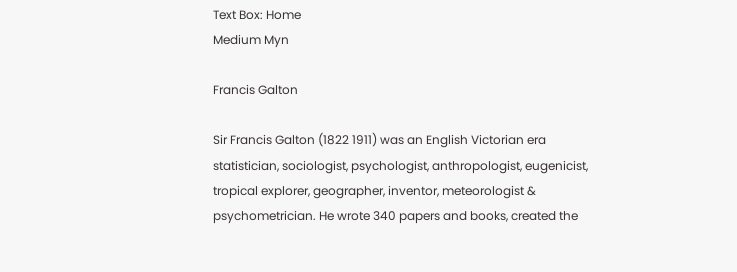Text Box: Home
Medium Myn

Francis Galton

Sir Francis Galton (1822 1911) was an English Victorian era statistician, sociologist, psychologist, anthropologist, eugenicist, tropical explorer, geographer, inventor, meteorologist & psychometrician. He wrote 340 papers and books, created the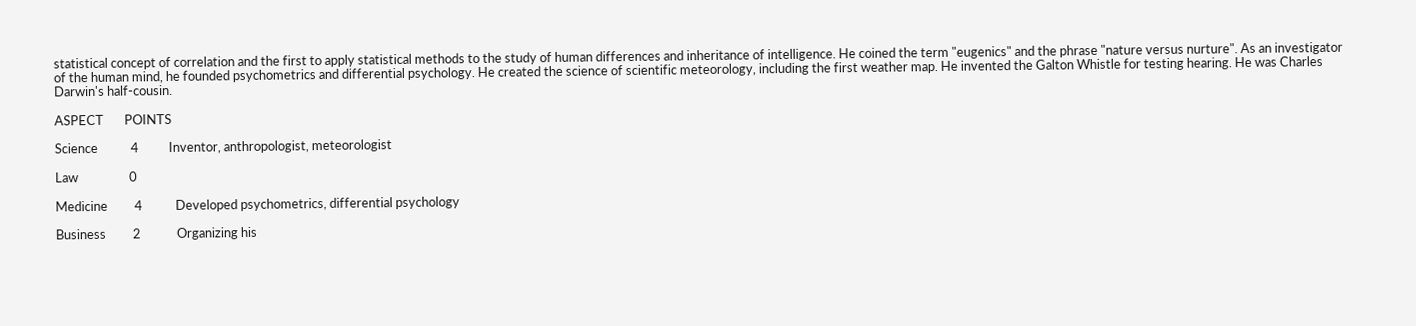statistical concept of correlation and the first to apply statistical methods to the study of human differences and inheritance of intelligence. He coined the term "eugenics" and the phrase "nature versus nurture". As an investigator of the human mind, he founded psychometrics and differential psychology. He created the science of scientific meteorology, including the first weather map. He invented the Galton Whistle for testing hearing. He was Charles Darwin's half-cousin.

ASPECT       POINTS

Science           4          Inventor, anthropologist, meteorologist

Law                 0

Medicine         4           Developed psychometrics, differential psychology

Business         2            Organizing his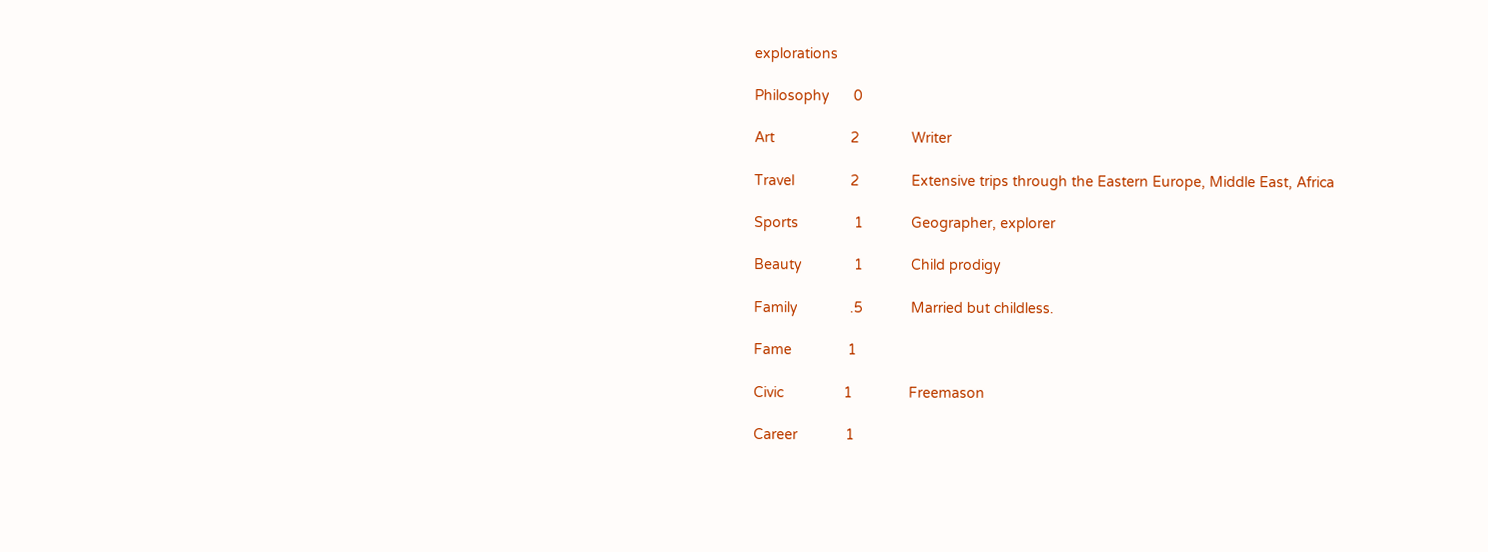explorations

Philosophy      0

Art                   2             Writer

Travel              2             Extensive trips through the Eastern Europe, Middle East, Africa

Sports              1            Geographer, explorer

Beauty             1            Child prodigy

Family             .5            Married but childless.

Fame              1

Civic               1              Freemason

Career            1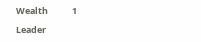Wealth            1

Leader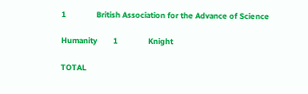1               British Association for the Advance of Science

Humanity        1               Knight

TOTAL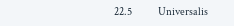22.5             Universalis